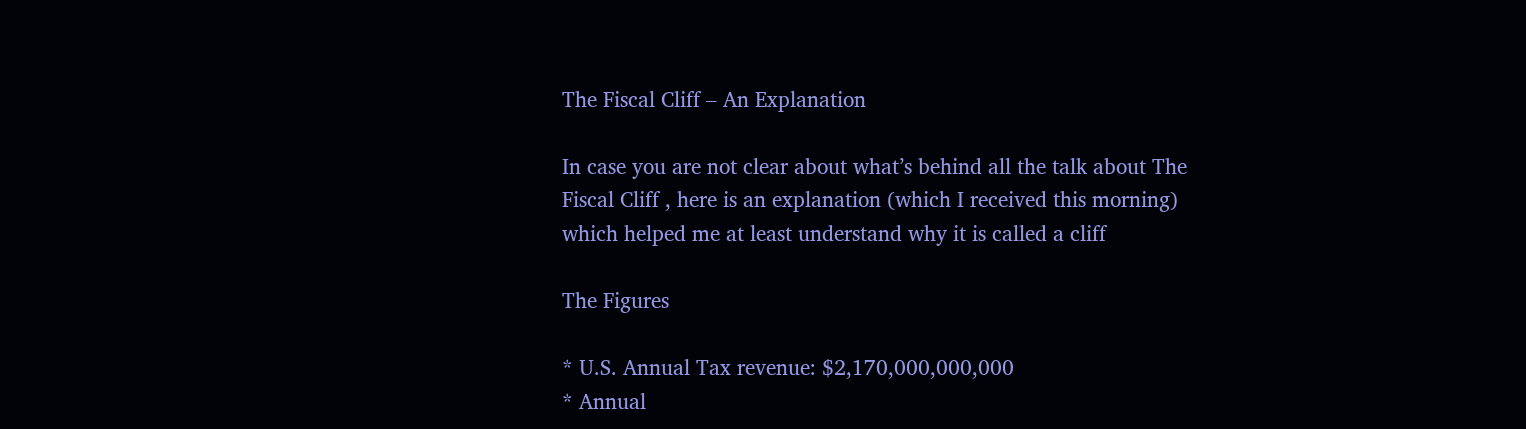The Fiscal Cliff – An Explanation

In case you are not clear about what’s behind all the talk about The Fiscal Cliff , here is an explanation (which I received this morning) which helped me at least understand why it is called a cliff

The Figures

* U.S. Annual Tax revenue: $2,170,000,000,000
* Annual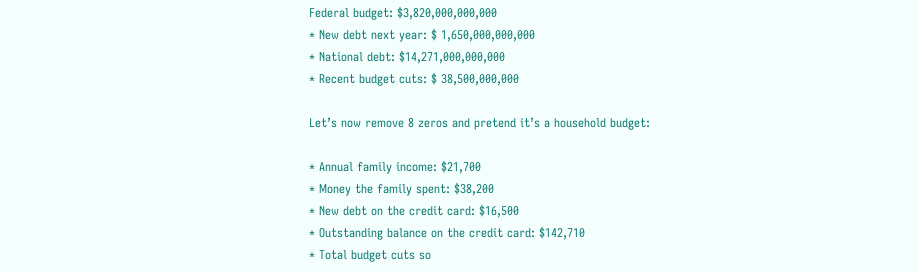Federal budget: $3,820,000,000,000
* New debt next year: $ 1,650,000,000,000
* National debt: $14,271,000,000,000
* Recent budget cuts: $ 38,500,000,000

Let’s now remove 8 zeros and pretend it’s a household budget:

* Annual family income: $21,700
* Money the family spent: $38,200
* New debt on the credit card: $16,500
* Outstanding balance on the credit card: $142,710
* Total budget cuts so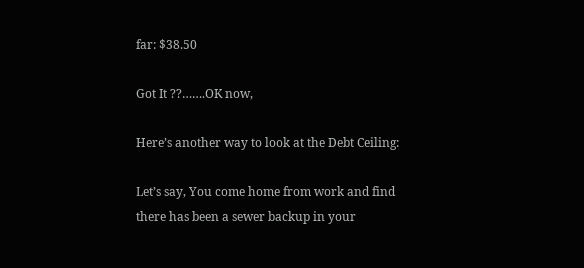far: $38.50

Got It ??…….OK now,

Here’s another way to look at the Debt Ceiling:

Let’s say, You come home from work and find
there has been a sewer backup in your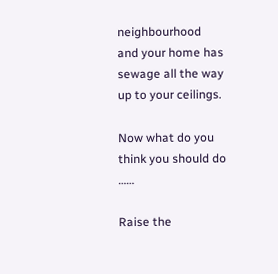neighbourhood
and your home has sewage all the way up to your ceilings.

Now what do you think you should do ……

Raise the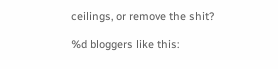ceilings, or remove the shit?

%d bloggers like this: